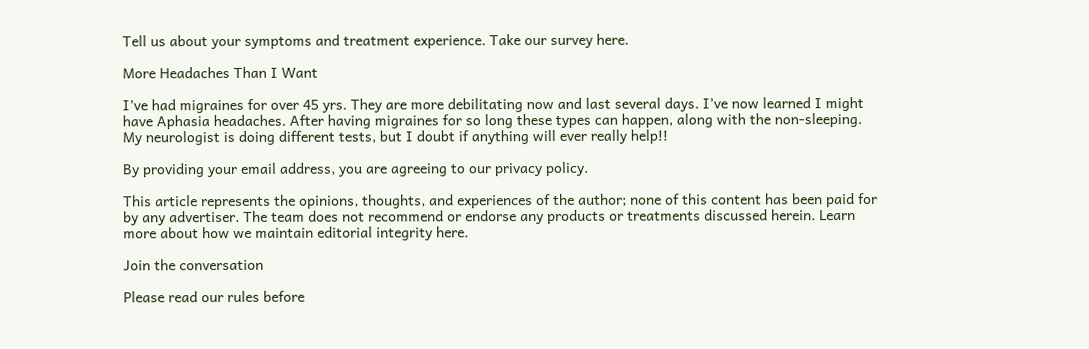Tell us about your symptoms and treatment experience. Take our survey here.

More Headaches Than I Want

I’ve had migraines for over 45 yrs. They are more debilitating now and last several days. I’ve now learned I might have Aphasia headaches. After having migraines for so long these types can happen, along with the non-sleeping. My neurologist is doing different tests, but I doubt if anything will ever really help!!

By providing your email address, you are agreeing to our privacy policy.

This article represents the opinions, thoughts, and experiences of the author; none of this content has been paid for by any advertiser. The team does not recommend or endorse any products or treatments discussed herein. Learn more about how we maintain editorial integrity here.

Join the conversation

Please read our rules before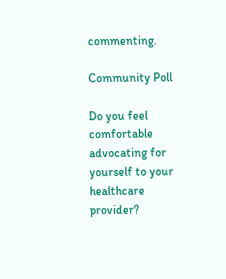commenting.

Community Poll

Do you feel comfortable advocating for yourself to your healthcare provider?